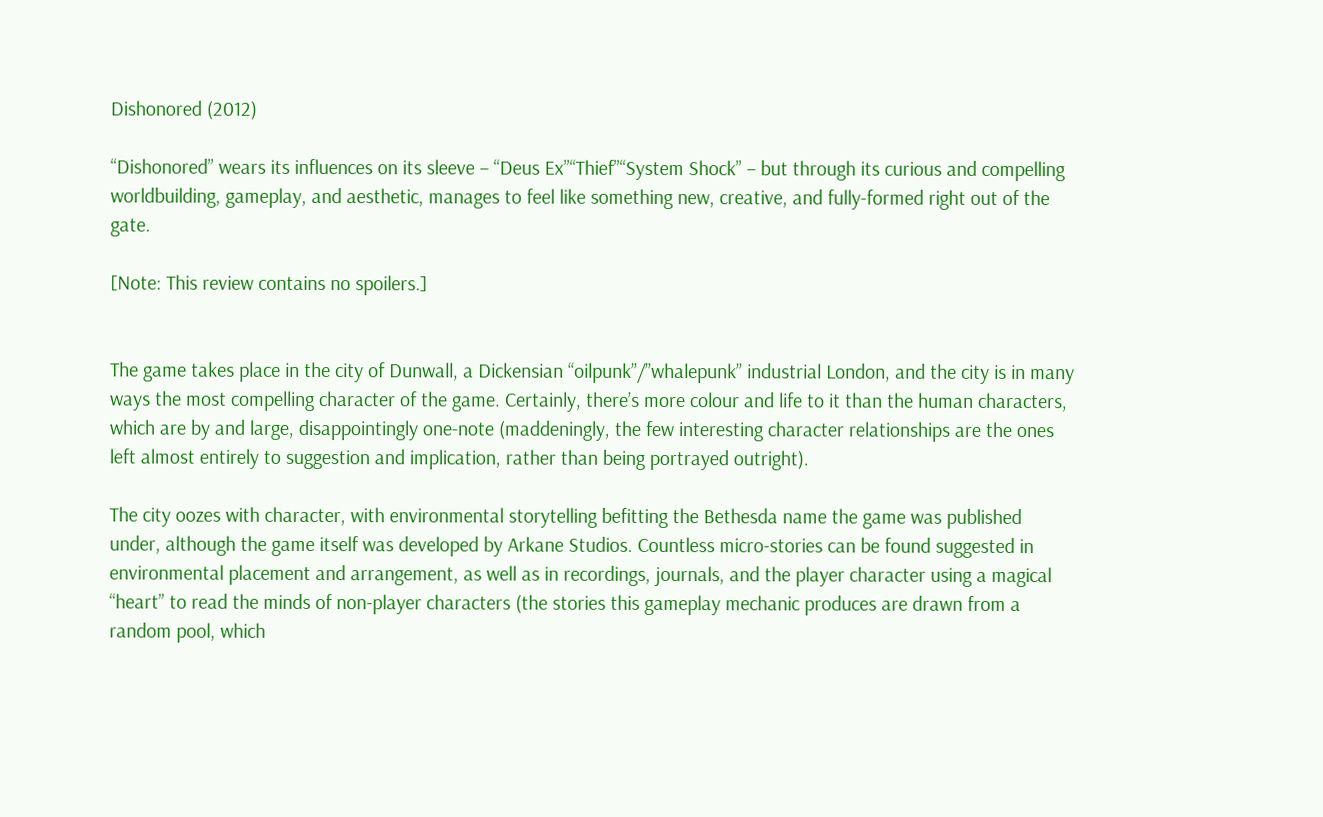Dishonored (2012)

“Dishonored” wears its influences on its sleeve – “Deus Ex”“Thief”“System Shock” – but through its curious and compelling worldbuilding, gameplay, and aesthetic, manages to feel like something new, creative, and fully-formed right out of the gate.

[Note: This review contains no spoilers.]


The game takes place in the city of Dunwall, a Dickensian “oilpunk”/”whalepunk” industrial London, and the city is in many ways the most compelling character of the game. Certainly, there’s more colour and life to it than the human characters, which are by and large, disappointingly one-note (maddeningly, the few interesting character relationships are the ones left almost entirely to suggestion and implication, rather than being portrayed outright).

The city oozes with character, with environmental storytelling befitting the Bethesda name the game was published under, although the game itself was developed by Arkane Studios. Countless micro-stories can be found suggested in environmental placement and arrangement, as well as in recordings, journals, and the player character using a magical “heart” to read the minds of non-player characters (the stories this gameplay mechanic produces are drawn from a random pool, which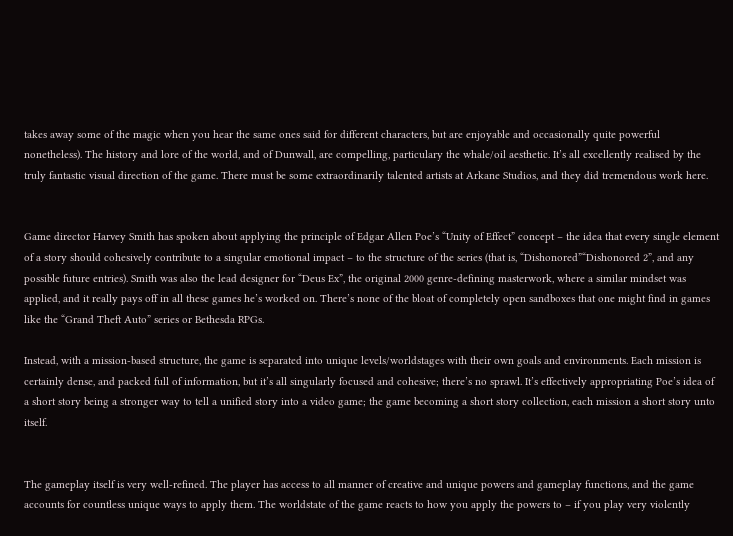takes away some of the magic when you hear the same ones said for different characters, but are enjoyable and occasionally quite powerful nonetheless). The history and lore of the world, and of Dunwall, are compelling, particulary the whale/oil aesthetic. It’s all excellently realised by the truly fantastic visual direction of the game. There must be some extraordinarily talented artists at Arkane Studios, and they did tremendous work here.


Game director Harvey Smith has spoken about applying the principle of Edgar Allen Poe’s “Unity of Effect” concept – the idea that every single element of a story should cohesively contribute to a singular emotional impact – to the structure of the series (that is, “Dishonored”“Dishonored 2”, and any possible future entries). Smith was also the lead designer for “Deus Ex”, the original 2000 genre-defining masterwork, where a similar mindset was applied, and it really pays off in all these games he’s worked on. There’s none of the bloat of completely open sandboxes that one might find in games like the “Grand Theft Auto” series or Bethesda RPGs.

Instead, with a mission-based structure, the game is separated into unique levels/worldstages with their own goals and environments. Each mission is certainly dense, and packed full of information, but it’s all singularly focused and cohesive; there’s no sprawl. It’s effectively appropriating Poe’s idea of a short story being a stronger way to tell a unified story into a video game; the game becoming a short story collection, each mission a short story unto itself.


The gameplay itself is very well-refined. The player has access to all manner of creative and unique powers and gameplay functions, and the game accounts for countless unique ways to apply them. The worldstate of the game reacts to how you apply the powers to – if you play very violently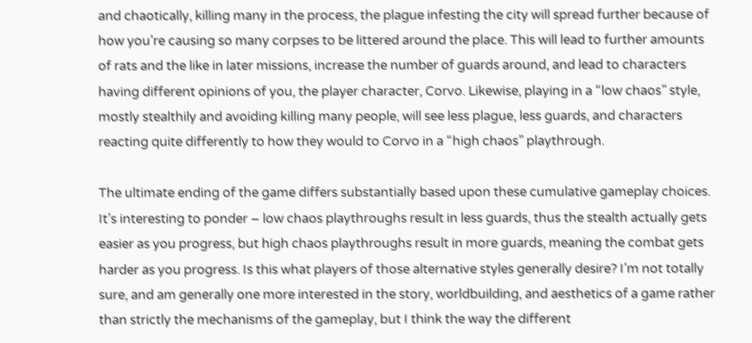and chaotically, killing many in the process, the plague infesting the city will spread further because of how you’re causing so many corpses to be littered around the place. This will lead to further amounts of rats and the like in later missions, increase the number of guards around, and lead to characters having different opinions of you, the player character, Corvo. Likewise, playing in a “low chaos” style, mostly stealthily and avoiding killing many people, will see less plague, less guards, and characters reacting quite differently to how they would to Corvo in a “high chaos” playthrough.

The ultimate ending of the game differs substantially based upon these cumulative gameplay choices. It’s interesting to ponder – low chaos playthroughs result in less guards, thus the stealth actually gets easier as you progress, but high chaos playthroughs result in more guards, meaning the combat gets harder as you progress. Is this what players of those alternative styles generally desire? I’m not totally sure, and am generally one more interested in the story, worldbuilding, and aesthetics of a game rather than strictly the mechanisms of the gameplay, but I think the way the different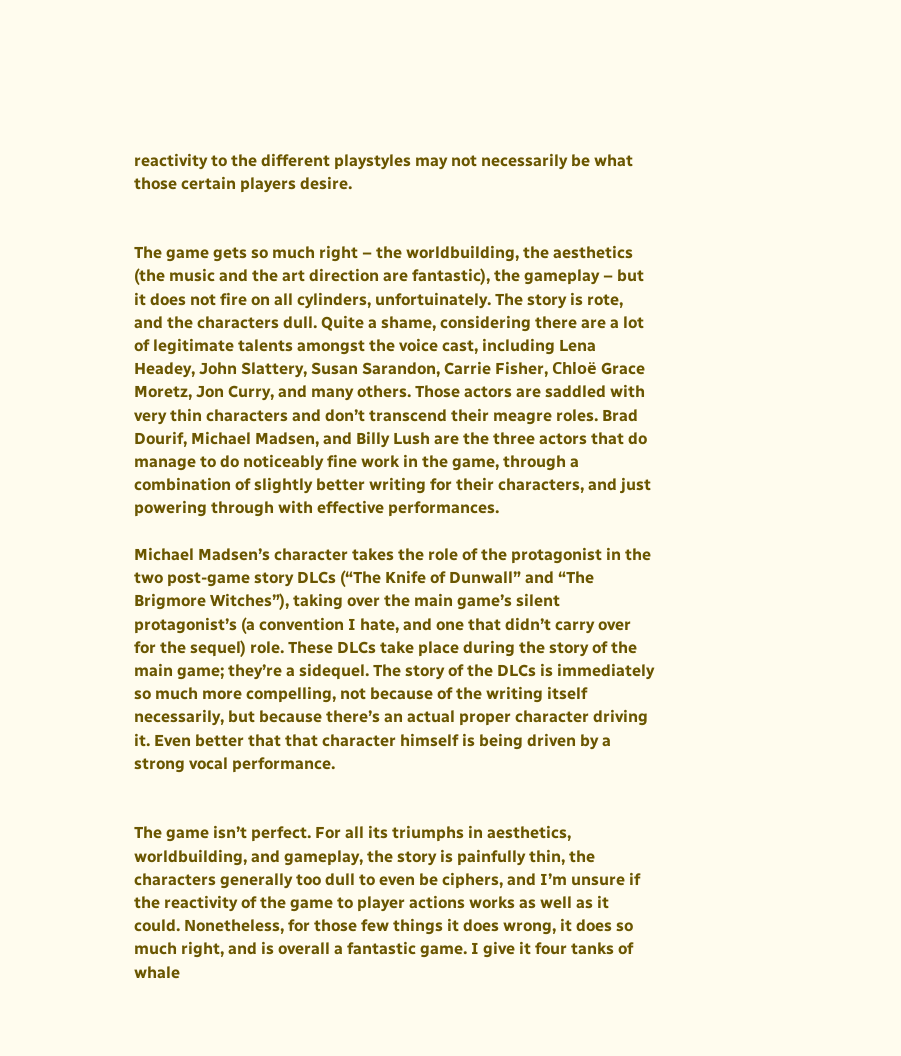reactivity to the different playstyles may not necessarily be what those certain players desire.


The game gets so much right – the worldbuilding, the aesthetics (the music and the art direction are fantastic), the gameplay – but it does not fire on all cylinders, unfortuinately. The story is rote, and the characters dull. Quite a shame, considering there are a lot of legitimate talents amongst the voice cast, including Lena Headey, John Slattery, Susan Sarandon, Carrie Fisher, Chloë Grace Moretz, Jon Curry, and many others. Those actors are saddled with very thin characters and don’t transcend their meagre roles. Brad Dourif, Michael Madsen, and Billy Lush are the three actors that do manage to do noticeably fine work in the game, through a combination of slightly better writing for their characters, and just powering through with effective performances.

Michael Madsen’s character takes the role of the protagonist in the two post-game story DLCs (“The Knife of Dunwall” and “The Brigmore Witches”), taking over the main game’s silent protagonist’s (a convention I hate, and one that didn’t carry over for the sequel) role. These DLCs take place during the story of the main game; they’re a sidequel. The story of the DLCs is immediately so much more compelling, not because of the writing itself necessarily, but because there’s an actual proper character driving it. Even better that that character himself is being driven by a strong vocal performance.


The game isn’t perfect. For all its triumphs in aesthetics, worldbuilding, and gameplay, the story is painfully thin, the characters generally too dull to even be ciphers, and I’m unsure if the reactivity of the game to player actions works as well as it could. Nonetheless, for those few things it does wrong, it does so much right, and is overall a fantastic game. I give it four tanks of whale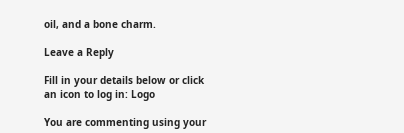oil, and a bone charm.

Leave a Reply

Fill in your details below or click an icon to log in: Logo

You are commenting using your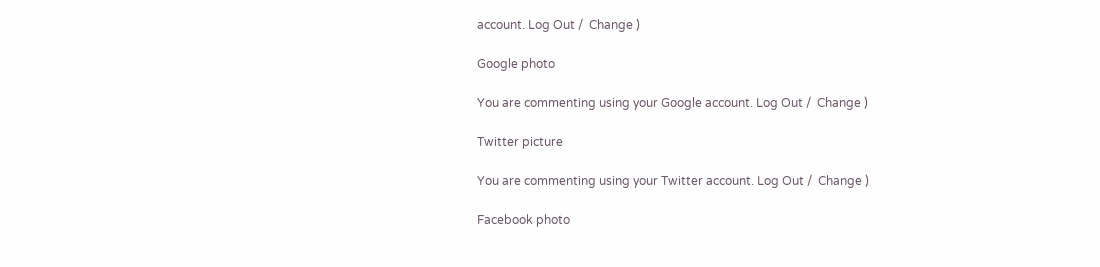account. Log Out /  Change )

Google photo

You are commenting using your Google account. Log Out /  Change )

Twitter picture

You are commenting using your Twitter account. Log Out /  Change )

Facebook photo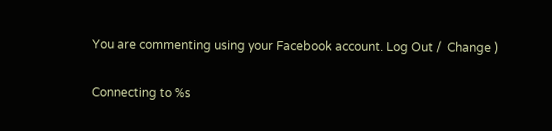You are commenting using your Facebook account. Log Out /  Change )

Connecting to %s